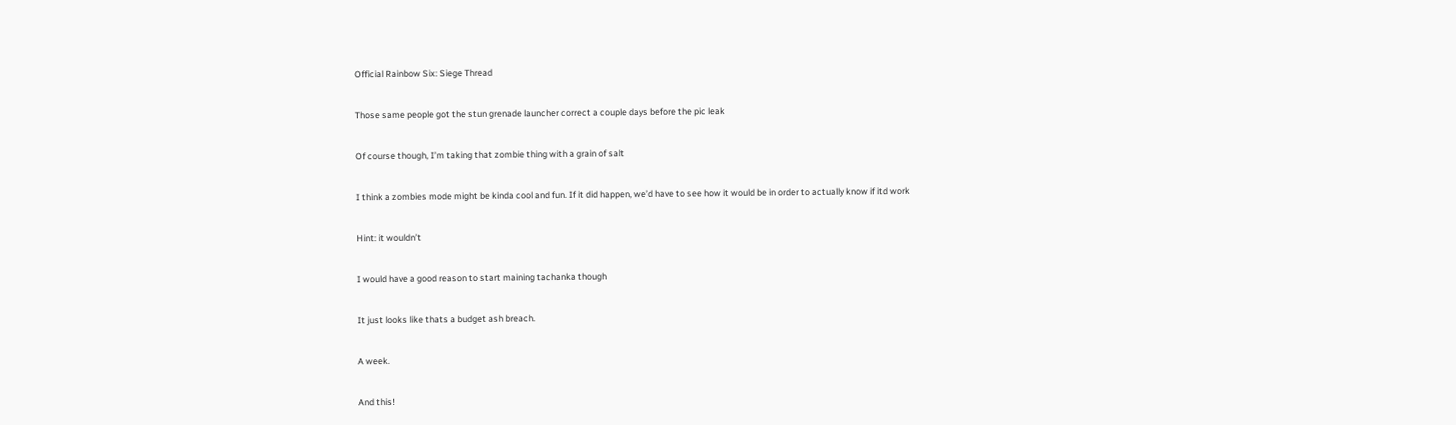Official Rainbow Six: Siege Thread


Those same people got the stun grenade launcher correct a couple days before the pic leak


Of course though, I’m taking that zombie thing with a grain of salt


I think a zombies mode might be kinda cool and fun. If it did happen, we’d have to see how it would be in order to actually know if itd work


Hint: it wouldn’t


I would have a good reason to start maining tachanka though


It just looks like thats a budget ash breach.


A week.


And this!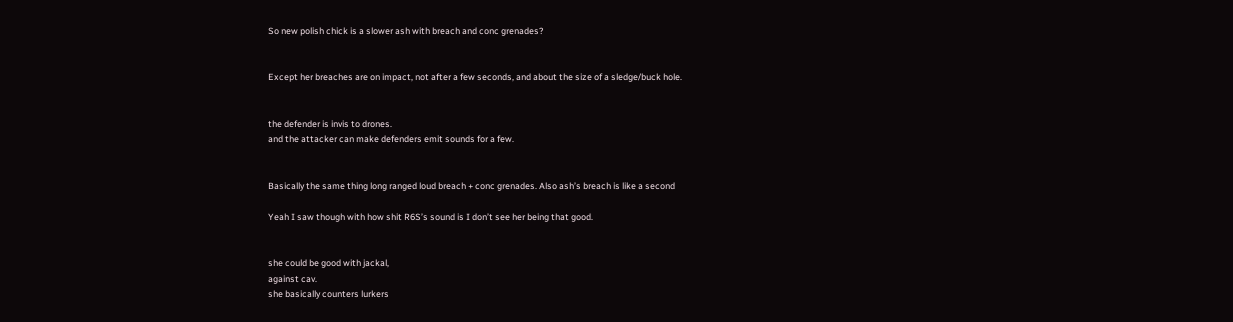So new polish chick is a slower ash with breach and conc grenades?


Except her breaches are on impact, not after a few seconds, and about the size of a sledge/buck hole.


the defender is invis to drones.
and the attacker can make defenders emit sounds for a few.


Basically the same thing long ranged loud breach + conc grenades. Also ash’s breach is like a second

Yeah I saw though with how shit R6S’s sound is I don’t see her being that good.


she could be good with jackal,
against cav.
she basically counters lurkers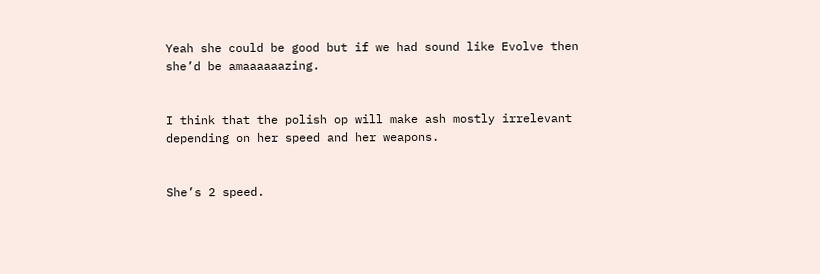Yeah she could be good but if we had sound like Evolve then she’d be amaaaaaazing.


I think that the polish op will make ash mostly irrelevant depending on her speed and her weapons.


She’s 2 speed.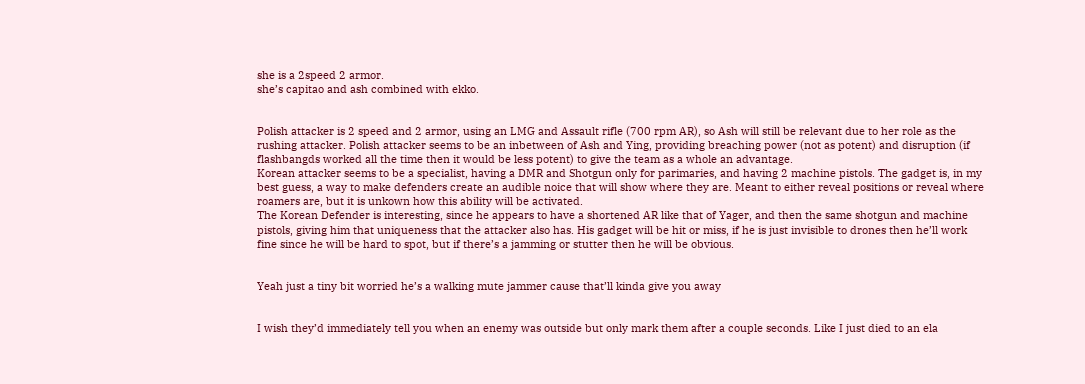she is a 2speed 2 armor.
she’s capitao and ash combined with ekko.


Polish attacker is 2 speed and 2 armor, using an LMG and Assault rifle (700 rpm AR), so Ash will still be relevant due to her role as the rushing attacker. Polish attacker seems to be an inbetween of Ash and Ying, providing breaching power (not as potent) and disruption (if flashbangds worked all the time then it would be less potent) to give the team as a whole an advantage.
Korean attacker seems to be a specialist, having a DMR and Shotgun only for parimaries, and having 2 machine pistols. The gadget is, in my best guess, a way to make defenders create an audible noice that will show where they are. Meant to either reveal positions or reveal where roamers are, but it is unkown how this ability will be activated.
The Korean Defender is interesting, since he appears to have a shortened AR like that of Yager, and then the same shotgun and machine pistols, giving him that uniqueness that the attacker also has. His gadget will be hit or miss, if he is just invisible to drones then he’ll work fine since he will be hard to spot, but if there’s a jamming or stutter then he will be obvious.


Yeah just a tiny bit worried he’s a walking mute jammer cause that’ll kinda give you away


I wish they’d immediately tell you when an enemy was outside but only mark them after a couple seconds. Like I just died to an ela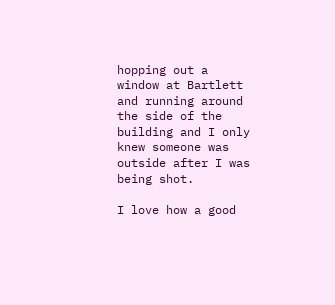hopping out a window at Bartlett and running around the side of the building and I only knew someone was outside after I was being shot.

I love how a good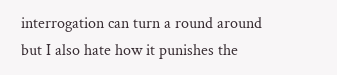interrogation can turn a round around but I also hate how it punishes the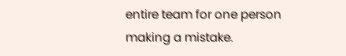entire team for one person making a mistake.